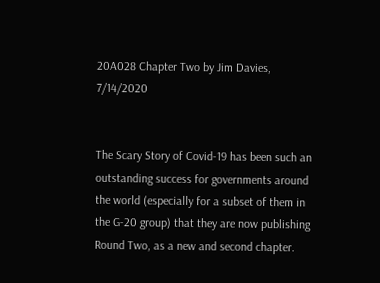20A028 Chapter Two by Jim Davies, 7/14/2020


The Scary Story of Covid-19 has been such an outstanding success for governments around the world (especially for a subset of them in the G-20 group) that they are now publishing Round Two, as a new and second chapter.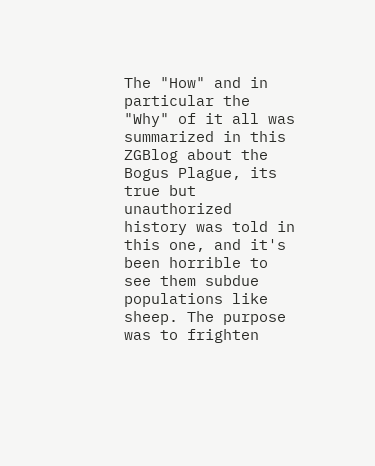The "How" and in particular the "Why" of it all was summarized in this ZGBlog about the Bogus Plague, its true but unauthorized history was told in this one, and it's been horrible to see them subdue populations like sheep. The purpose was to frighten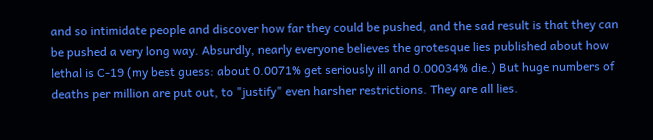and so intimidate people and discover how far they could be pushed, and the sad result is that they can be pushed a very long way. Absurdly, nearly everyone believes the grotesque lies published about how lethal is C-19 (my best guess: about 0.0071% get seriously ill and 0.00034% die.) But huge numbers of deaths per million are put out, to "justify" even harsher restrictions. They are all lies.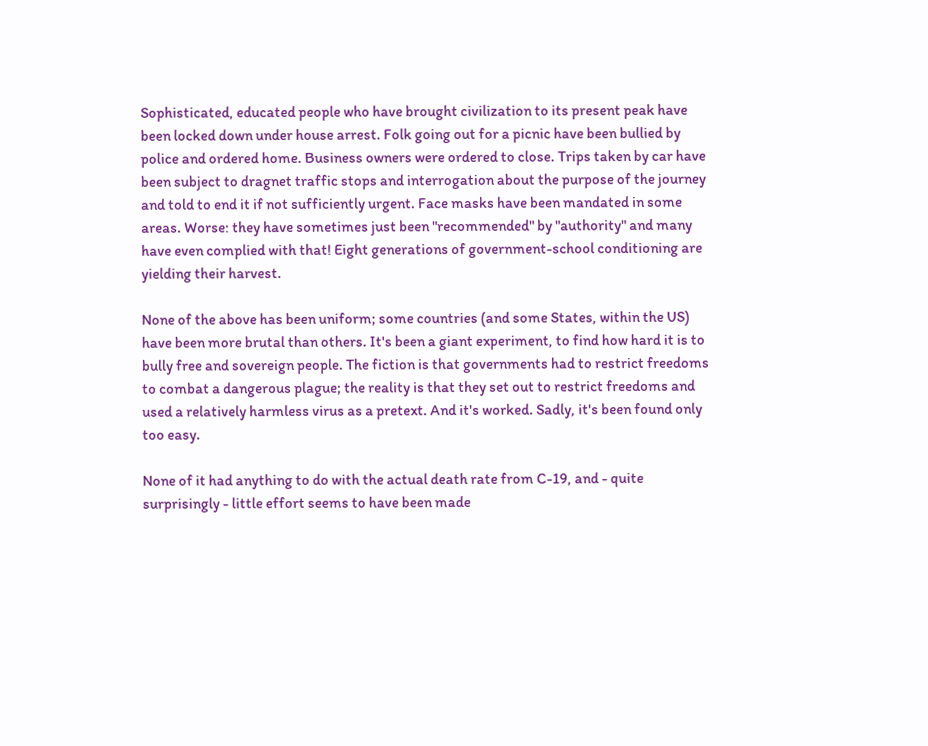Sophisticated, educated people who have brought civilization to its present peak have been locked down under house arrest. Folk going out for a picnic have been bullied by police and ordered home. Business owners were ordered to close. Trips taken by car have been subject to dragnet traffic stops and interrogation about the purpose of the journey and told to end it if not sufficiently urgent. Face masks have been mandated in some areas. Worse: they have sometimes just been "recommended" by "authority" and many have even complied with that! Eight generations of government-school conditioning are yielding their harvest.

None of the above has been uniform; some countries (and some States, within the US) have been more brutal than others. It's been a giant experiment, to find how hard it is to bully free and sovereign people. The fiction is that governments had to restrict freedoms to combat a dangerous plague; the reality is that they set out to restrict freedoms and used a relatively harmless virus as a pretext. And it's worked. Sadly, it's been found only too easy.

None of it had anything to do with the actual death rate from C-19, and - quite surprisingly - little effort seems to have been made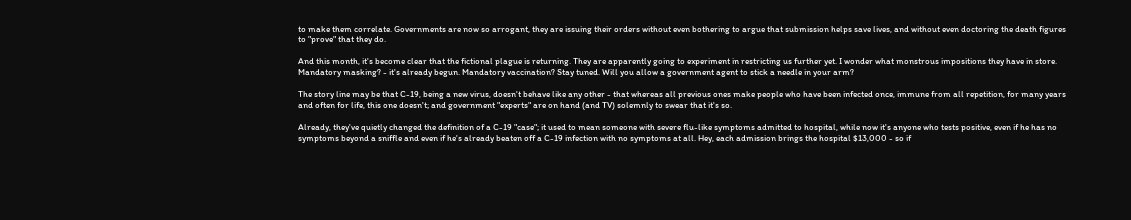to make them correlate. Governments are now so arrogant, they are issuing their orders without even bothering to argue that submission helps save lives, and without even doctoring the death figures to "prove" that they do.

And this month, it's become clear that the fictional plague is returning. They are apparently going to experiment in restricting us further yet. I wonder what monstrous impositions they have in store. Mandatory masking? - it's already begun. Mandatory vaccination? Stay tuned. Will you allow a government agent to stick a needle in your arm?

The story line may be that C-19, being a new virus, doesn't behave like any other - that whereas all previous ones make people who have been infected once, immune from all repetition, for many years and often for life, this one doesn't; and government "experts" are on hand (and TV) solemnly to swear that it's so.

Already, they've quietly changed the definition of a C-19 "case"; it used to mean someone with severe flu-like symptoms admitted to hospital, while now it's anyone who tests positive, even if he has no symptoms beyond a sniffle and even if he's already beaten off a C-19 infection with no symptoms at all. Hey, each admission brings the hospital $13,000 - so if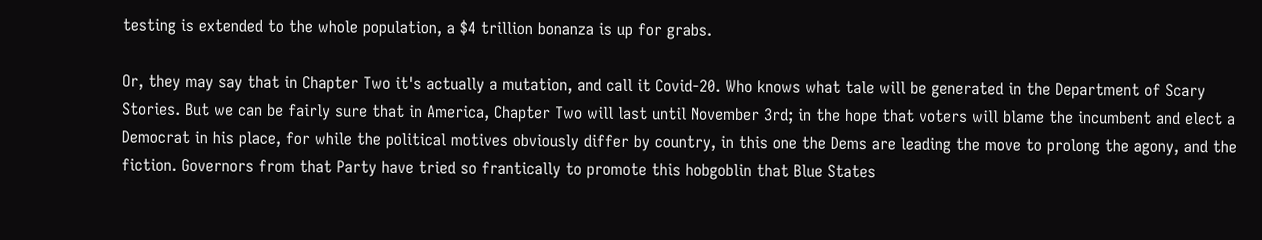testing is extended to the whole population, a $4 trillion bonanza is up for grabs.

Or, they may say that in Chapter Two it's actually a mutation, and call it Covid-20. Who knows what tale will be generated in the Department of Scary Stories. But we can be fairly sure that in America, Chapter Two will last until November 3rd; in the hope that voters will blame the incumbent and elect a Democrat in his place, for while the political motives obviously differ by country, in this one the Dems are leading the move to prolong the agony, and the fiction. Governors from that Party have tried so frantically to promote this hobgoblin that Blue States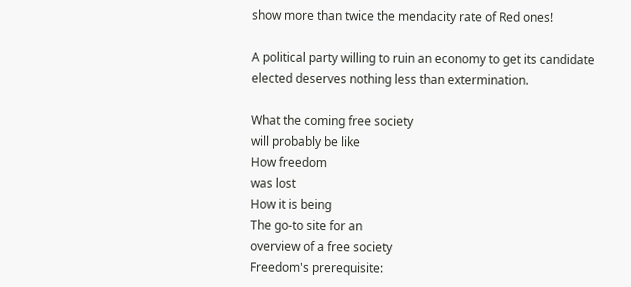show more than twice the mendacity rate of Red ones!

A political party willing to ruin an economy to get its candidate elected deserves nothing less than extermination.

What the coming free society
will probably be like
How freedom
was lost
How it is being
The go-to site for an
overview of a free society
Freedom's prerequisite: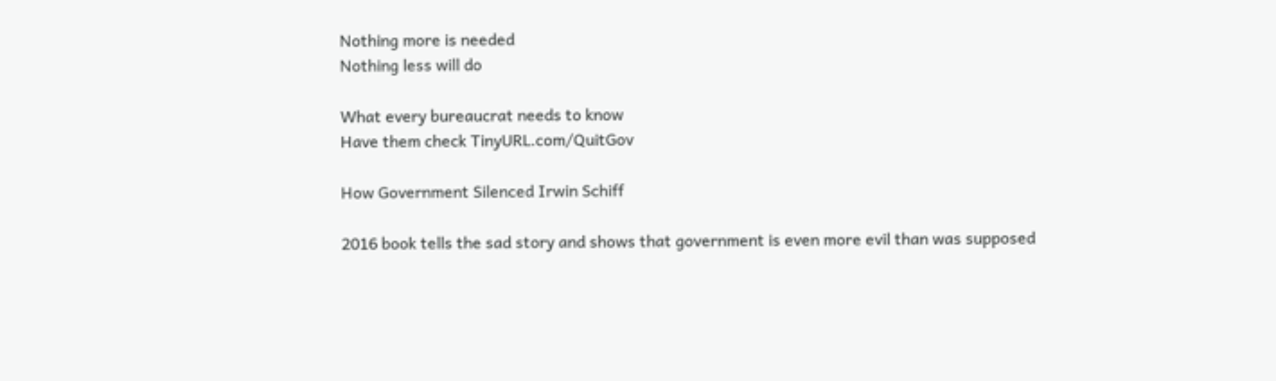Nothing more is needed
Nothing less will do

What every bureaucrat needs to know
Have them check TinyURL.com/QuitGov

How Government Silenced Irwin Schiff

2016 book tells the sad story and shows that government is even more evil than was supposed